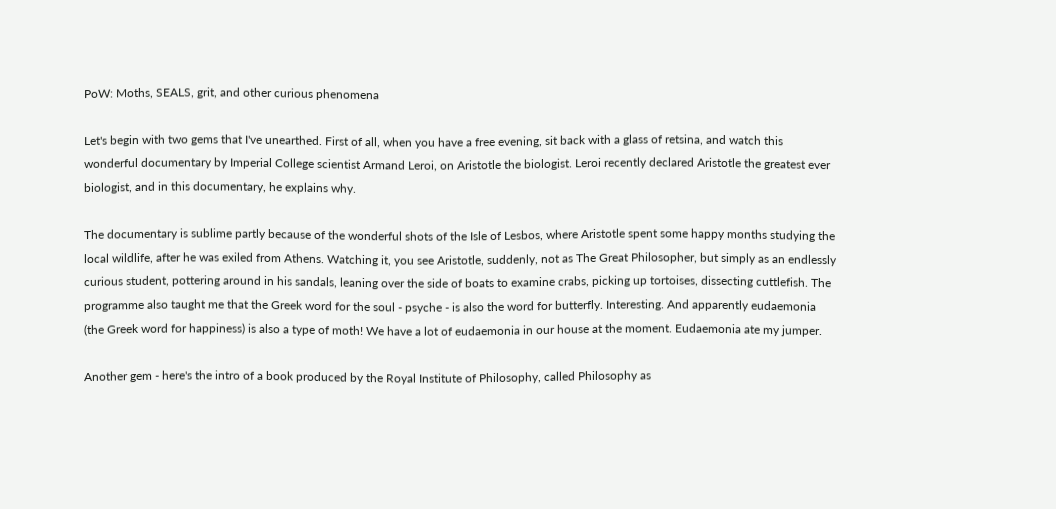PoW: Moths, SEALS, grit, and other curious phenomena

Let's begin with two gems that I've unearthed. First of all, when you have a free evening, sit back with a glass of retsina, and watch this wonderful documentary by Imperial College scientist Armand Leroi, on Aristotle the biologist. Leroi recently declared Aristotle the greatest ever biologist, and in this documentary, he explains why.

The documentary is sublime partly because of the wonderful shots of the Isle of Lesbos, where Aristotle spent some happy months studying the local wildlife, after he was exiled from Athens. Watching it, you see Aristotle, suddenly, not as The Great Philosopher, but simply as an endlessly curious student, pottering around in his sandals, leaning over the side of boats to examine crabs, picking up tortoises, dissecting cuttlefish. The programme also taught me that the Greek word for the soul - psyche - is also the word for butterfly. Interesting. And apparently eudaemonia (the Greek word for happiness) is also a type of moth! We have a lot of eudaemonia in our house at the moment. Eudaemonia ate my jumper.

Another gem - here's the intro of a book produced by the Royal Institute of Philosophy, called Philosophy as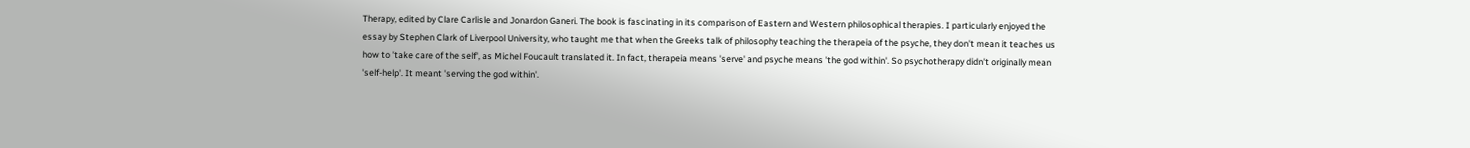Therapy, edited by Clare Carlisle and Jonardon Ganeri. The book is fascinating in its comparison of Eastern and Western philosophical therapies. I particularly enjoyed the essay by Stephen Clark of Liverpool University, who taught me that when the Greeks talk of philosophy teaching the therapeia of the psyche, they don't mean it teaches us how to 'take care of the self', as Michel Foucault translated it. In fact, therapeia means 'serve' and psyche means 'the god within'. So psychotherapy didn't originally mean 'self-help'. It meant 'serving the god within'.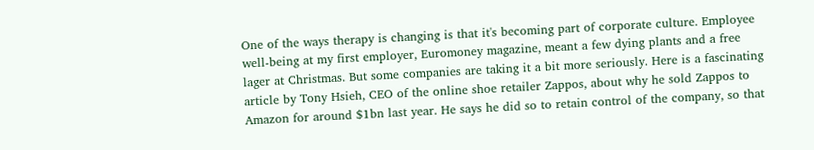One of the ways therapy is changing is that it's becoming part of corporate culture. Employee well-being at my first employer, Euromoney magazine, meant a few dying plants and a free lager at Christmas. But some companies are taking it a bit more seriously. Here is a fascinating article by Tony Hsieh, CEO of the online shoe retailer Zappos, about why he sold Zappos to Amazon for around $1bn last year. He says he did so to retain control of the company, so that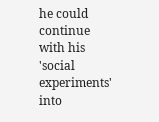he could continue with his 'social experiments' into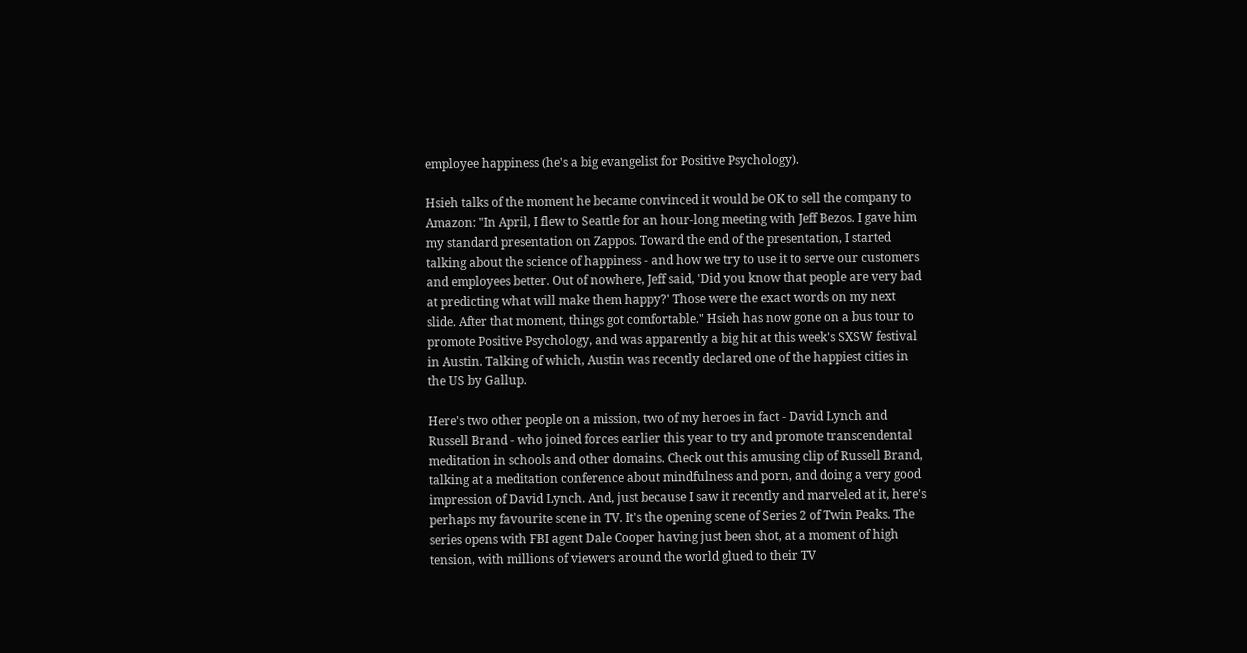employee happiness (he's a big evangelist for Positive Psychology).

Hsieh talks of the moment he became convinced it would be OK to sell the company to Amazon: "In April, I flew to Seattle for an hour-long meeting with Jeff Bezos. I gave him my standard presentation on Zappos. Toward the end of the presentation, I started talking about the science of happiness - and how we try to use it to serve our customers and employees better. Out of nowhere, Jeff said, 'Did you know that people are very bad at predicting what will make them happy?' Those were the exact words on my next slide. After that moment, things got comfortable." Hsieh has now gone on a bus tour to promote Positive Psychology, and was apparently a big hit at this week's SXSW festival in Austin. Talking of which, Austin was recently declared one of the happiest cities in the US by Gallup.

Here's two other people on a mission, two of my heroes in fact - David Lynch and Russell Brand - who joined forces earlier this year to try and promote transcendental meditation in schools and other domains. Check out this amusing clip of Russell Brand, talking at a meditation conference about mindfulness and porn, and doing a very good impression of David Lynch. And, just because I saw it recently and marveled at it, here's perhaps my favourite scene in TV. It's the opening scene of Series 2 of Twin Peaks. The series opens with FBI agent Dale Cooper having just been shot, at a moment of high tension, with millions of viewers around the world glued to their TV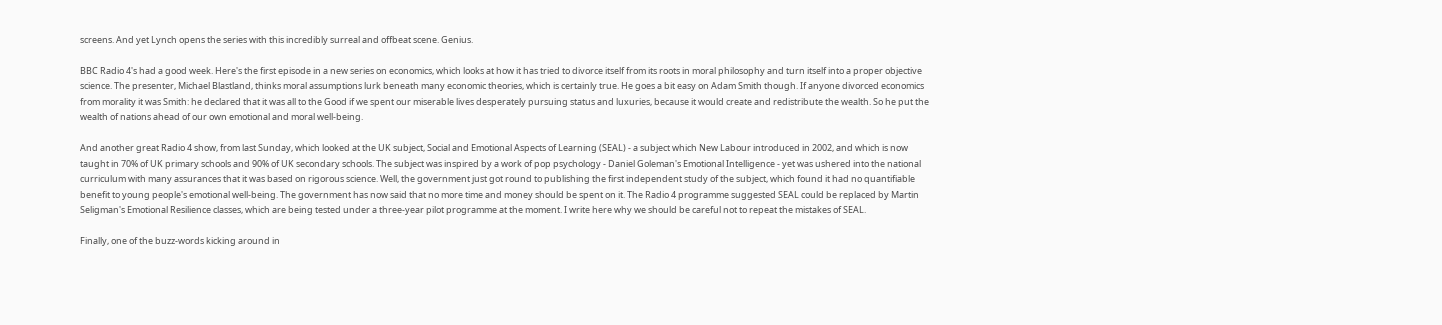screens. And yet Lynch opens the series with this incredibly surreal and offbeat scene. Genius.

BBC Radio 4's had a good week. Here's the first episode in a new series on economics, which looks at how it has tried to divorce itself from its roots in moral philosophy and turn itself into a proper objective science. The presenter, Michael Blastland, thinks moral assumptions lurk beneath many economic theories, which is certainly true. He goes a bit easy on Adam Smith though. If anyone divorced economics from morality it was Smith: he declared that it was all to the Good if we spent our miserable lives desperately pursuing status and luxuries, because it would create and redistribute the wealth. So he put the wealth of nations ahead of our own emotional and moral well-being.

And another great Radio 4 show, from last Sunday, which looked at the UK subject, Social and Emotional Aspects of Learning (SEAL) - a subject which New Labour introduced in 2002, and which is now taught in 70% of UK primary schools and 90% of UK secondary schools. The subject was inspired by a work of pop psychology - Daniel Goleman's Emotional Intelligence - yet was ushered into the national curriculum with many assurances that it was based on rigorous science. Well, the government just got round to publishing the first independent study of the subject, which found it had no quantifiable benefit to young people's emotional well-being. The government has now said that no more time and money should be spent on it. The Radio 4 programme suggested SEAL could be replaced by Martin Seligman's Emotional Resilience classes, which are being tested under a three-year pilot programme at the moment. I write here why we should be careful not to repeat the mistakes of SEAL.

Finally, one of the buzz-words kicking around in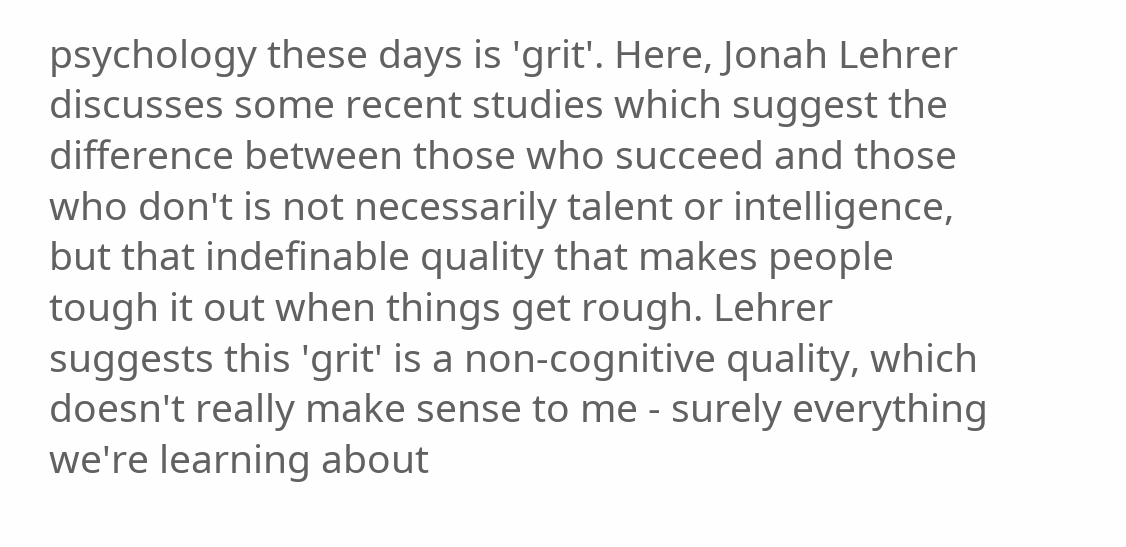psychology these days is 'grit'. Here, Jonah Lehrer discusses some recent studies which suggest the difference between those who succeed and those who don't is not necessarily talent or intelligence, but that indefinable quality that makes people tough it out when things get rough. Lehrer suggests this 'grit' is a non-cognitive quality, which doesn't really make sense to me - surely everything we're learning about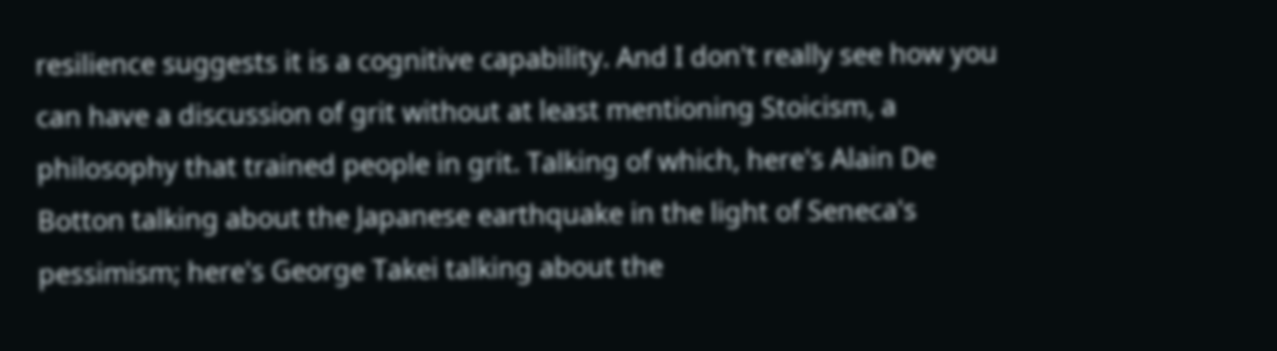resilience suggests it is a cognitive capability. And I don't really see how you can have a discussion of grit without at least mentioning Stoicism, a philosophy that trained people in grit. Talking of which, here's Alain De Botton talking about the Japanese earthquake in the light of Seneca's pessimism; here's George Takei talking about the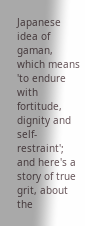Japanese idea of gaman, which means 'to endure with fortitude, dignity and self-restraint'; and here's a story of true grit, about the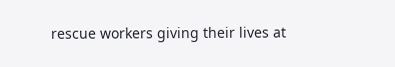rescue workers giving their lives at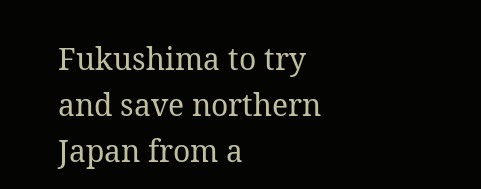Fukushima to try and save northern Japan from a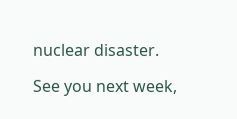nuclear disaster.

See you next week,